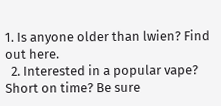1. Is anyone older than lwien? Find out here.
  2. Interested in a popular vape? Short on time? Be sure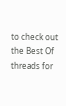to check out the Best Of threads for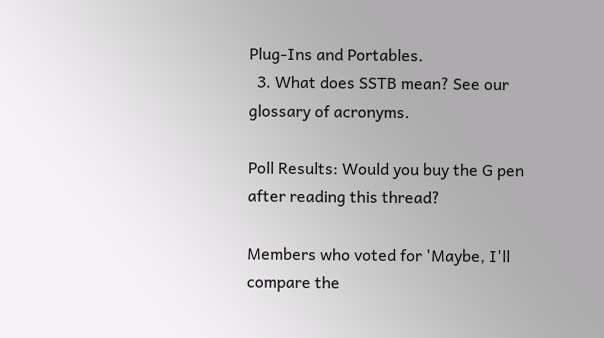Plug-Ins and Portables.
  3. What does SSTB mean? See our glossary of acronyms.

Poll Results: Would you buy the G pen after reading this thread?

Members who voted for 'Maybe, I'll compare the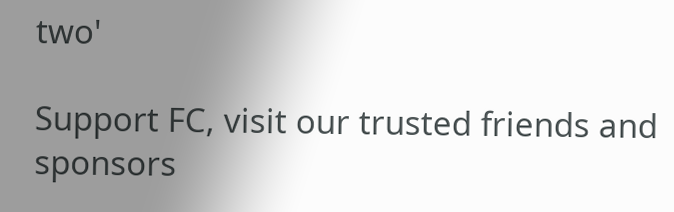two'

Support FC, visit our trusted friends and sponsors